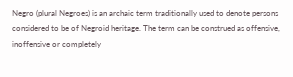Negro (plural Negroes) is an archaic term traditionally used to denote persons considered to be of Negroid heritage. The term can be construed as offensive, inoffensive or completely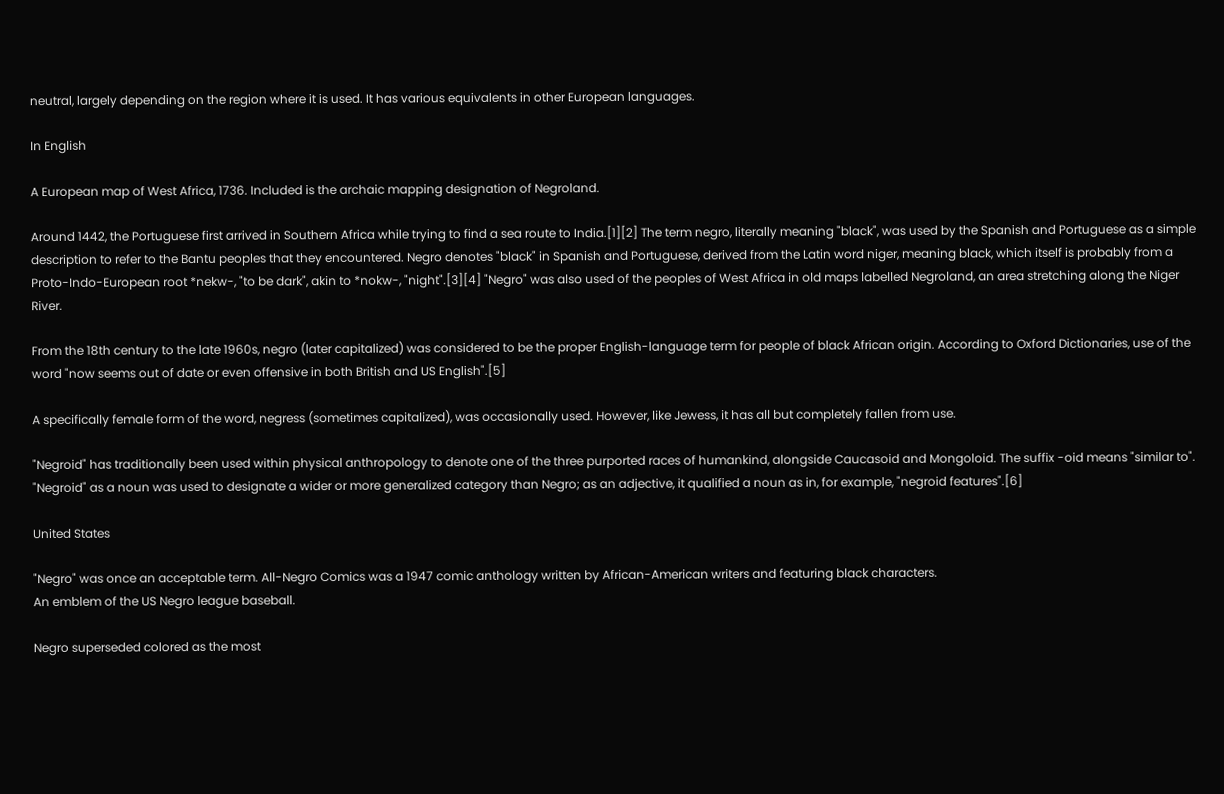neutral, largely depending on the region where it is used. It has various equivalents in other European languages.

In English

A European map of West Africa, 1736. Included is the archaic mapping designation of Negroland.

Around 1442, the Portuguese first arrived in Southern Africa while trying to find a sea route to India.[1][2] The term negro, literally meaning "black", was used by the Spanish and Portuguese as a simple description to refer to the Bantu peoples that they encountered. Negro denotes "black" in Spanish and Portuguese, derived from the Latin word niger, meaning black, which itself is probably from a Proto-Indo-European root *nekw-, "to be dark", akin to *nokw-, "night".[3][4] "Negro" was also used of the peoples of West Africa in old maps labelled Negroland, an area stretching along the Niger River.

From the 18th century to the late 1960s, negro (later capitalized) was considered to be the proper English-language term for people of black African origin. According to Oxford Dictionaries, use of the word "now seems out of date or even offensive in both British and US English".[5]

A specifically female form of the word, negress (sometimes capitalized), was occasionally used. However, like Jewess, it has all but completely fallen from use.

"Negroid" has traditionally been used within physical anthropology to denote one of the three purported races of humankind, alongside Caucasoid and Mongoloid. The suffix -oid means "similar to". "Negroid" as a noun was used to designate a wider or more generalized category than Negro; as an adjective, it qualified a noun as in, for example, "negroid features".[6]

United States

"Negro" was once an acceptable term. All-Negro Comics was a 1947 comic anthology written by African-American writers and featuring black characters.
An emblem of the US Negro league baseball.

Negro superseded colored as the most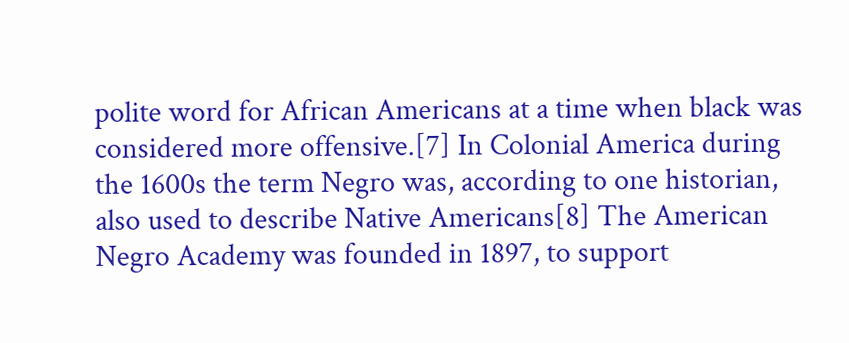polite word for African Americans at a time when black was considered more offensive.[7] In Colonial America during the 1600s the term Negro was, according to one historian, also used to describe Native Americans[8] The American Negro Academy was founded in 1897, to support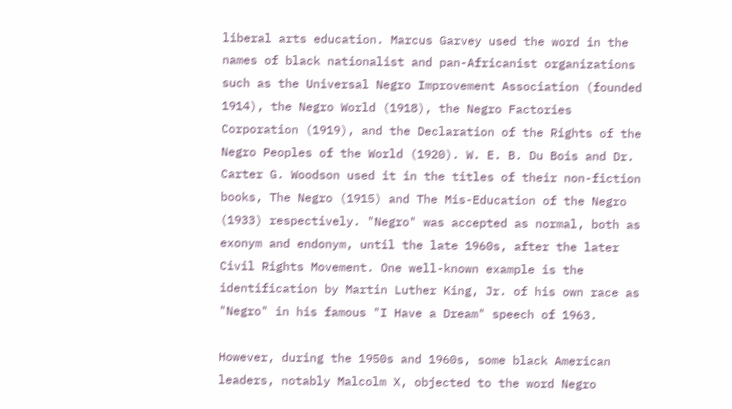liberal arts education. Marcus Garvey used the word in the names of black nationalist and pan-Africanist organizations such as the Universal Negro Improvement Association (founded 1914), the Negro World (1918), the Negro Factories Corporation (1919), and the Declaration of the Rights of the Negro Peoples of the World (1920). W. E. B. Du Bois and Dr. Carter G. Woodson used it in the titles of their non-fiction books, The Negro (1915) and The Mis-Education of the Negro (1933) respectively. "Negro" was accepted as normal, both as exonym and endonym, until the late 1960s, after the later Civil Rights Movement. One well-known example is the identification by Martin Luther King, Jr. of his own race as "Negro" in his famous "I Have a Dream" speech of 1963.

However, during the 1950s and 1960s, some black American leaders, notably Malcolm X, objected to the word Negro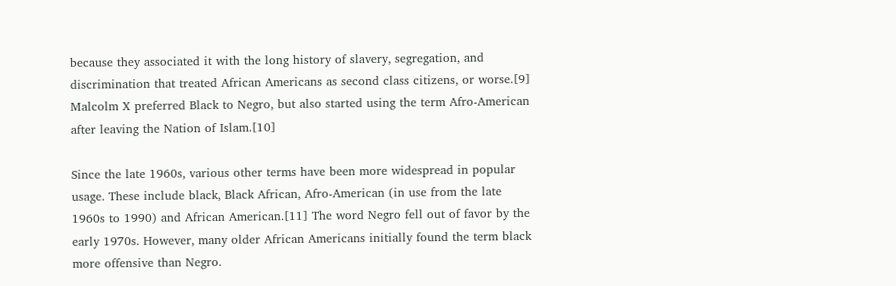because they associated it with the long history of slavery, segregation, and discrimination that treated African Americans as second class citizens, or worse.[9] Malcolm X preferred Black to Negro, but also started using the term Afro-American after leaving the Nation of Islam.[10]

Since the late 1960s, various other terms have been more widespread in popular usage. These include black, Black African, Afro-American (in use from the late 1960s to 1990) and African American.[11] The word Negro fell out of favor by the early 1970s. However, many older African Americans initially found the term black more offensive than Negro.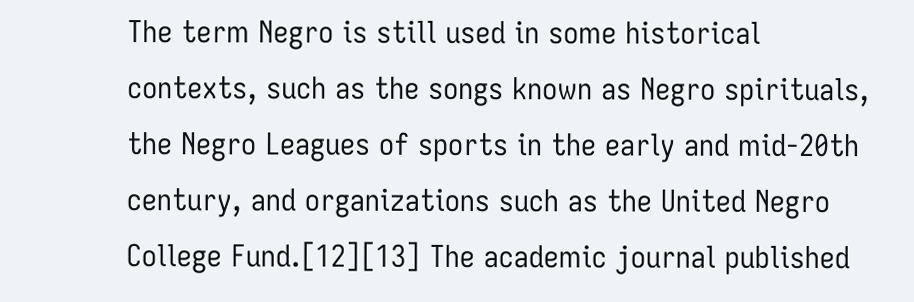The term Negro is still used in some historical contexts, such as the songs known as Negro spirituals, the Negro Leagues of sports in the early and mid-20th century, and organizations such as the United Negro College Fund.[12][13] The academic journal published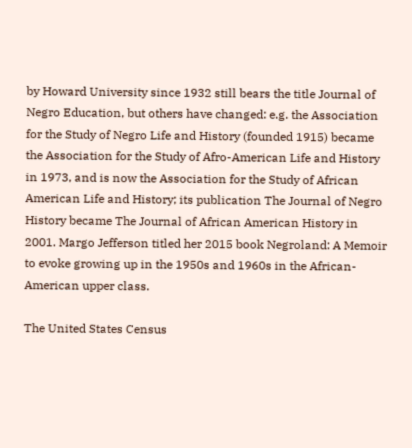by Howard University since 1932 still bears the title Journal of Negro Education, but others have changed: e.g. the Association for the Study of Negro Life and History (founded 1915) became the Association for the Study of Afro-American Life and History in 1973, and is now the Association for the Study of African American Life and History; its publication The Journal of Negro History became The Journal of African American History in 2001. Margo Jefferson titled her 2015 book Negroland: A Memoir to evoke growing up in the 1950s and 1960s in the African-American upper class.

The United States Census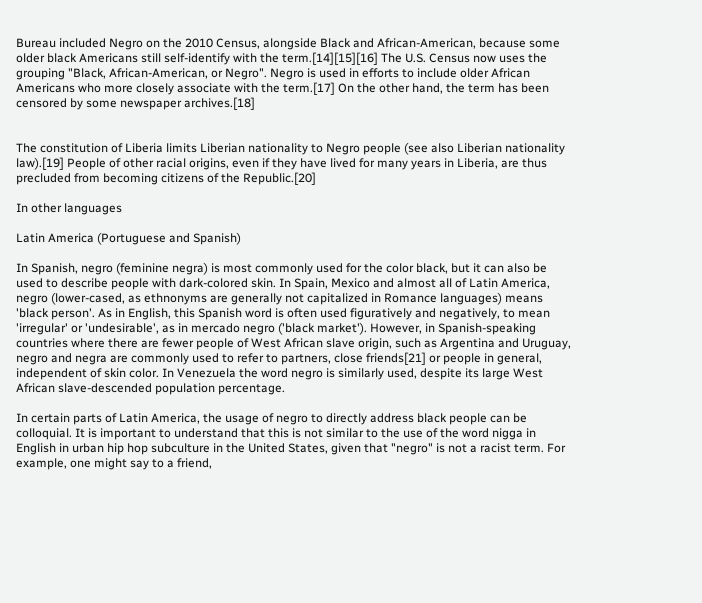Bureau included Negro on the 2010 Census, alongside Black and African-American, because some older black Americans still self-identify with the term.[14][15][16] The U.S. Census now uses the grouping "Black, African-American, or Negro". Negro is used in efforts to include older African Americans who more closely associate with the term.[17] On the other hand, the term has been censored by some newspaper archives.[18]


The constitution of Liberia limits Liberian nationality to Negro people (see also Liberian nationality law).[19] People of other racial origins, even if they have lived for many years in Liberia, are thus precluded from becoming citizens of the Republic.[20]

In other languages

Latin America (Portuguese and Spanish)

In Spanish, negro (feminine negra) is most commonly used for the color black, but it can also be used to describe people with dark-colored skin. In Spain, Mexico and almost all of Latin America, negro (lower-cased, as ethnonyms are generally not capitalized in Romance languages) means 'black person'. As in English, this Spanish word is often used figuratively and negatively, to mean 'irregular' or 'undesirable', as in mercado negro ('black market'). However, in Spanish-speaking countries where there are fewer people of West African slave origin, such as Argentina and Uruguay, negro and negra are commonly used to refer to partners, close friends[21] or people in general, independent of skin color. In Venezuela the word negro is similarly used, despite its large West African slave-descended population percentage.

In certain parts of Latin America, the usage of negro to directly address black people can be colloquial. It is important to understand that this is not similar to the use of the word nigga in English in urban hip hop subculture in the United States, given that "negro" is not a racist term. For example, one might say to a friend,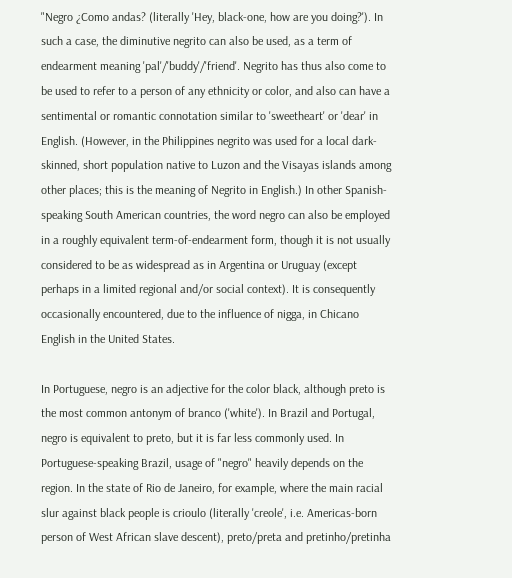"Negro ¿Como andas? (literally 'Hey, black-one, how are you doing?'). In such a case, the diminutive negrito can also be used, as a term of endearment meaning 'pal'/'buddy'/'friend'. Negrito has thus also come to be used to refer to a person of any ethnicity or color, and also can have a sentimental or romantic connotation similar to 'sweetheart' or 'dear' in English. (However, in the Philippines negrito was used for a local dark-skinned, short population native to Luzon and the Visayas islands among other places; this is the meaning of Negrito in English.) In other Spanish-speaking South American countries, the word negro can also be employed in a roughly equivalent term-of-endearment form, though it is not usually considered to be as widespread as in Argentina or Uruguay (except perhaps in a limited regional and/or social context). It is consequently occasionally encountered, due to the influence of nigga, in Chicano English in the United States.

In Portuguese, negro is an adjective for the color black, although preto is the most common antonym of branco ('white'). In Brazil and Portugal, negro is equivalent to preto, but it is far less commonly used. In Portuguese-speaking Brazil, usage of "negro" heavily depends on the region. In the state of Rio de Janeiro, for example, where the main racial slur against black people is crioulo (literally 'creole', i.e. Americas-born person of West African slave descent), preto/preta and pretinho/pretinha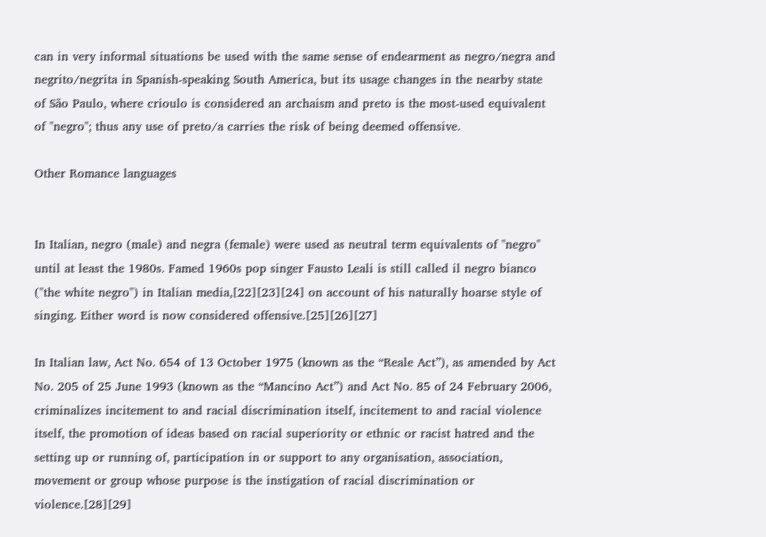can in very informal situations be used with the same sense of endearment as negro/negra and negrito/negrita in Spanish-speaking South America, but its usage changes in the nearby state of São Paulo, where crioulo is considered an archaism and preto is the most-used equivalent of "negro"; thus any use of preto/a carries the risk of being deemed offensive.

Other Romance languages


In Italian, negro (male) and negra (female) were used as neutral term equivalents of "negro" until at least the 1980s. Famed 1960s pop singer Fausto Leali is still called il negro bianco ("the white negro") in Italian media,[22][23][24] on account of his naturally hoarse style of singing. Either word is now considered offensive.[25][26][27]

In Italian law, Act No. 654 of 13 October 1975 (known as the “Reale Act”), as amended by Act No. 205 of 25 June 1993 (known as the “Mancino Act”) and Act No. 85 of 24 February 2006, criminalizes incitement to and racial discrimination itself, incitement to and racial violence itself, the promotion of ideas based on racial superiority or ethnic or racist hatred and the setting up or running of, participation in or support to any organisation, association, movement or group whose purpose is the instigation of racial discrimination or violence.[28][29]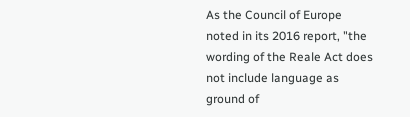As the Council of Europe noted in its 2016 report, "the wording of the Reale Act does not include language as ground of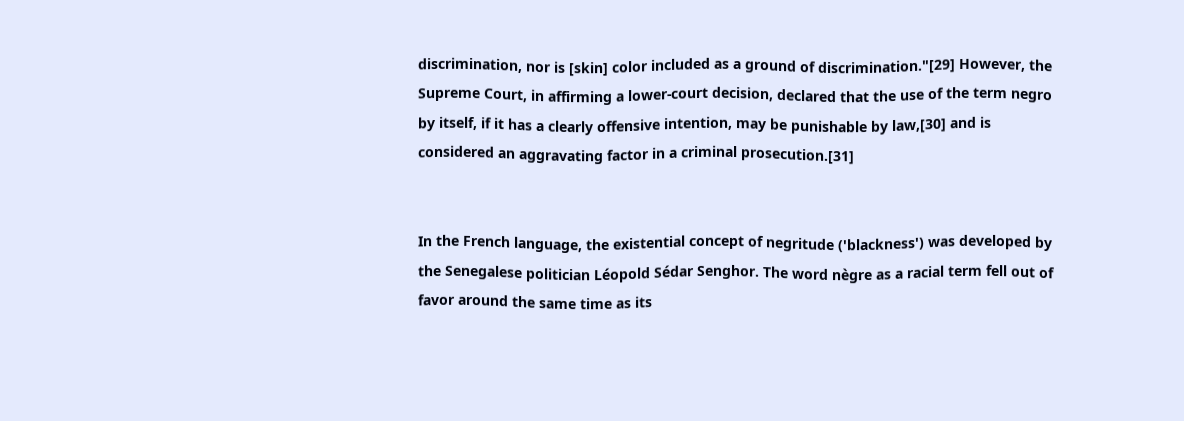discrimination, nor is [skin] color included as a ground of discrimination."[29] However, the Supreme Court, in affirming a lower-court decision, declared that the use of the term negro by itself, if it has a clearly offensive intention, may be punishable by law,[30] and is considered an aggravating factor in a criminal prosecution.[31]


In the French language, the existential concept of negritude ('blackness') was developed by the Senegalese politician Léopold Sédar Senghor. The word nègre as a racial term fell out of favor around the same time as its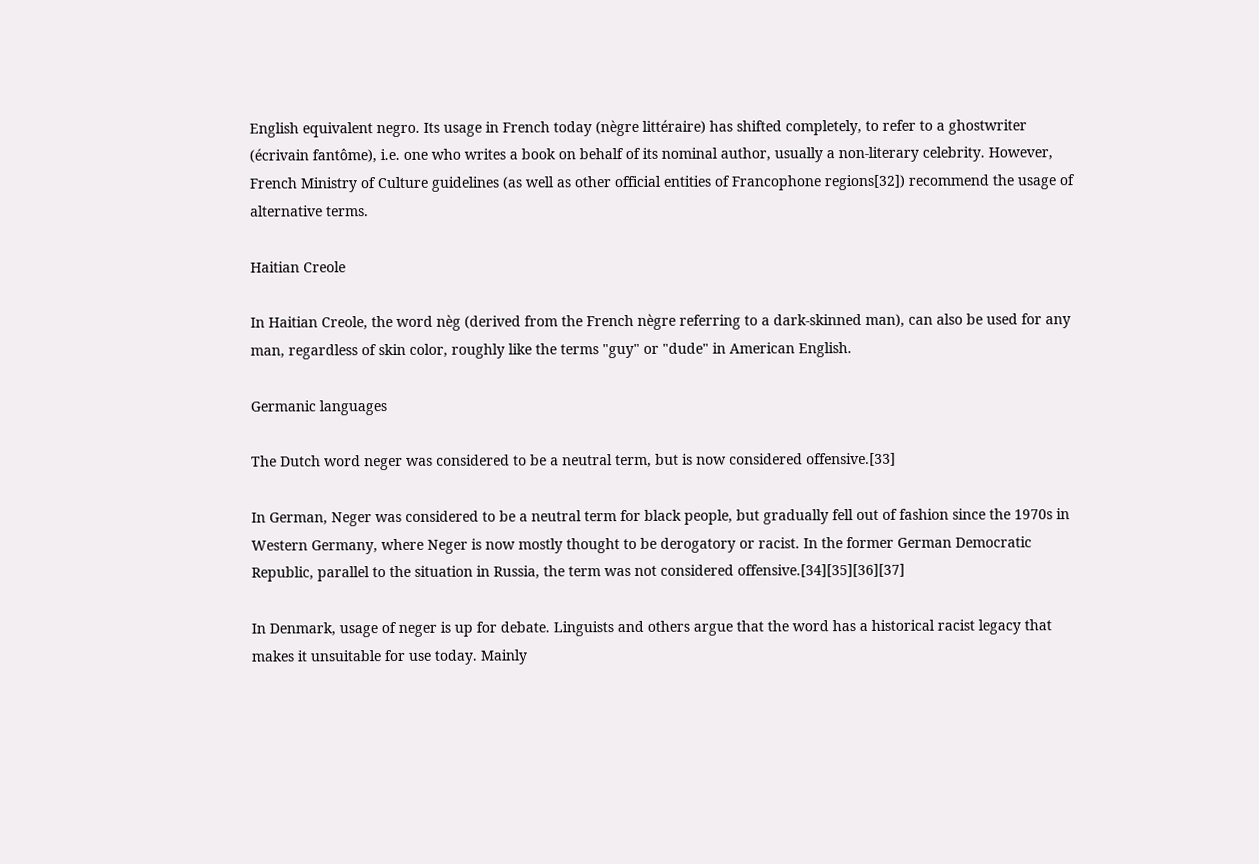English equivalent negro. Its usage in French today (nègre littéraire) has shifted completely, to refer to a ghostwriter (écrivain fantôme), i.e. one who writes a book on behalf of its nominal author, usually a non-literary celebrity. However, French Ministry of Culture guidelines (as well as other official entities of Francophone regions[32]) recommend the usage of alternative terms.

Haitian Creole

In Haitian Creole, the word nèg (derived from the French nègre referring to a dark-skinned man), can also be used for any man, regardless of skin color, roughly like the terms "guy" or "dude" in American English.

Germanic languages

The Dutch word neger was considered to be a neutral term, but is now considered offensive.[33]

In German, Neger was considered to be a neutral term for black people, but gradually fell out of fashion since the 1970s in Western Germany, where Neger is now mostly thought to be derogatory or racist. In the former German Democratic Republic, parallel to the situation in Russia, the term was not considered offensive.[34][35][36][37]

In Denmark, usage of neger is up for debate. Linguists and others argue that the word has a historical racist legacy that makes it unsuitable for use today. Mainly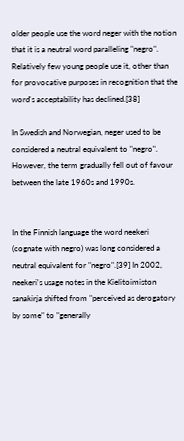older people use the word neger with the notion that it is a neutral word paralleling "negro". Relatively few young people use it, other than for provocative purposes in recognition that the word's acceptability has declined.[38]

In Swedish and Norwegian, neger used to be considered a neutral equivalent to "negro". However, the term gradually fell out of favour between the late 1960s and 1990s.


In the Finnish language the word neekeri (cognate with negro) was long considered a neutral equivalent for "negro".[39] In 2002, neekeri's usage notes in the Kielitoimiston sanakirja shifted from "perceived as derogatory by some" to "generally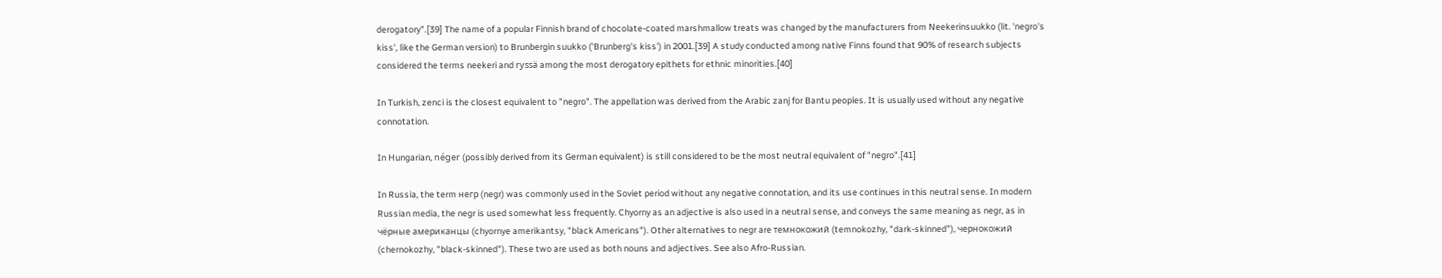derogatory".[39] The name of a popular Finnish brand of chocolate-coated marshmallow treats was changed by the manufacturers from Neekerinsuukko (lit. 'negro's kiss', like the German version) to Brunbergin suukko ('Brunberg's kiss') in 2001.[39] A study conducted among native Finns found that 90% of research subjects considered the terms neekeri and ryssä among the most derogatory epithets for ethnic minorities.[40]

In Turkish, zenci is the closest equivalent to "negro". The appellation was derived from the Arabic zanj for Bantu peoples. It is usually used without any negative connotation.

In Hungarian, néger (possibly derived from its German equivalent) is still considered to be the most neutral equivalent of "negro".[41]

In Russia, the term негр (negr) was commonly used in the Soviet period without any negative connotation, and its use continues in this neutral sense. In modern Russian media, the negr is used somewhat less frequently. Chyorny as an adjective is also used in a neutral sense, and conveys the same meaning as negr, as in чёрные американцы (chyornye amerikantsy, "black Americans"). Other alternatives to negr are темнокожий (temnokozhy, "dark-skinned"), чернокожий (chernokozhy, "black-skinned"). These two are used as both nouns and adjectives. See also Afro-Russian.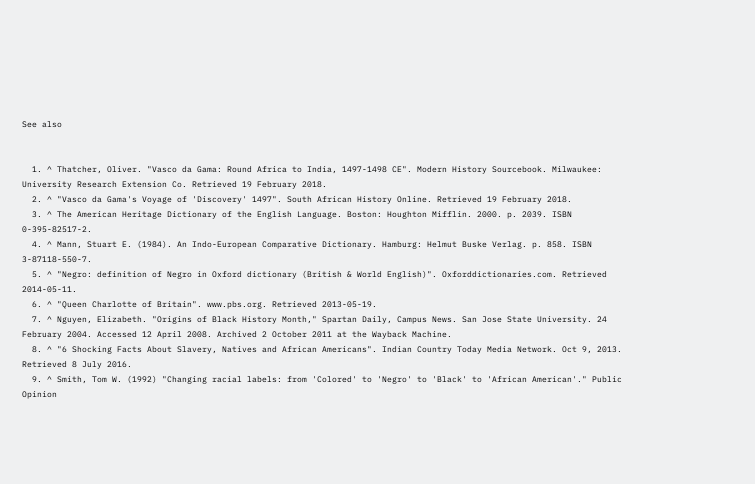See also


  1. ^ Thatcher, Oliver. "Vasco da Gama: Round Africa to India, 1497-1498 CE". Modern History Sourcebook. Milwaukee: University Research Extension Co. Retrieved 19 February 2018.
  2. ^ "Vasco da Gama's Voyage of 'Discovery' 1497". South African History Online. Retrieved 19 February 2018.
  3. ^ The American Heritage Dictionary of the English Language. Boston: Houghton Mifflin. 2000. p. 2039. ISBN 0-395-82517-2.
  4. ^ Mann, Stuart E. (1984). An Indo-European Comparative Dictionary. Hamburg: Helmut Buske Verlag. p. 858. ISBN 3-87118-550-7.
  5. ^ "Negro: definition of Negro in Oxford dictionary (British & World English)". Oxforddictionaries.com. Retrieved 2014-05-11.
  6. ^ "Queen Charlotte of Britain". www.pbs.org. Retrieved 2013-05-19.
  7. ^ Nguyen, Elizabeth. "Origins of Black History Month," Spartan Daily, Campus News. San Jose State University. 24 February 2004. Accessed 12 April 2008. Archived 2 October 2011 at the Wayback Machine.
  8. ^ "6 Shocking Facts About Slavery, Natives and African Americans". Indian Country Today Media Network. Oct 9, 2013. Retrieved 8 July 2016.
  9. ^ Smith, Tom W. (1992) "Changing racial labels: from 'Colored' to 'Negro' to 'Black' to 'African American'." Public Opinion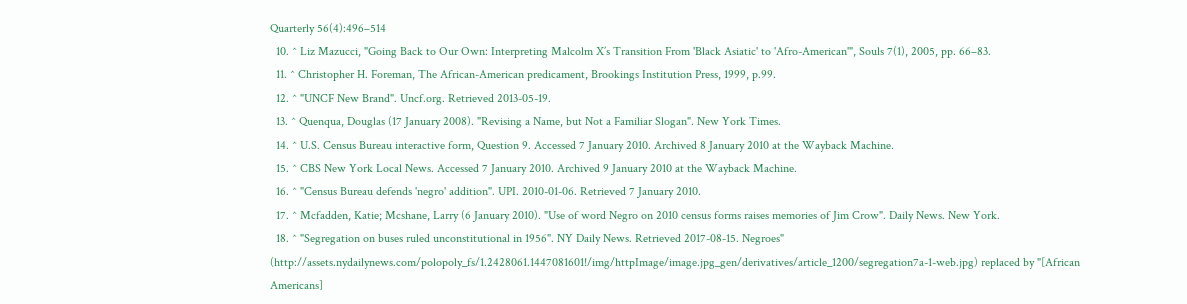Quarterly 56(4):496–514
  10. ^ Liz Mazucci, "Going Back to Our Own: Interpreting Malcolm X’s Transition From 'Black Asiatic' to 'Afro-American'", Souls 7(1), 2005, pp. 66–83.
  11. ^ Christopher H. Foreman, The African-American predicament, Brookings Institution Press, 1999, p.99.
  12. ^ "UNCF New Brand". Uncf.org. Retrieved 2013-05-19.
  13. ^ Quenqua, Douglas (17 January 2008). "Revising a Name, but Not a Familiar Slogan". New York Times.
  14. ^ U.S. Census Bureau interactive form, Question 9. Accessed 7 January 2010. Archived 8 January 2010 at the Wayback Machine.
  15. ^ CBS New York Local News. Accessed 7 January 2010. Archived 9 January 2010 at the Wayback Machine.
  16. ^ "Census Bureau defends 'negro' addition". UPI. 2010-01-06. Retrieved 7 January 2010.
  17. ^ Mcfadden, Katie; Mcshane, Larry (6 January 2010). "Use of word Negro on 2010 census forms raises memories of Jim Crow". Daily News. New York.
  18. ^ "Segregation on buses ruled unconstitutional in 1956". NY Daily News. Retrieved 2017-08-15. Negroes" (http://assets.nydailynews.com/polopoly_fs/1.2428061.1447081601!/img/httpImage/image.jpg_gen/derivatives/article_1200/segregation7a-1-web.jpg) replaced by "[African Americans]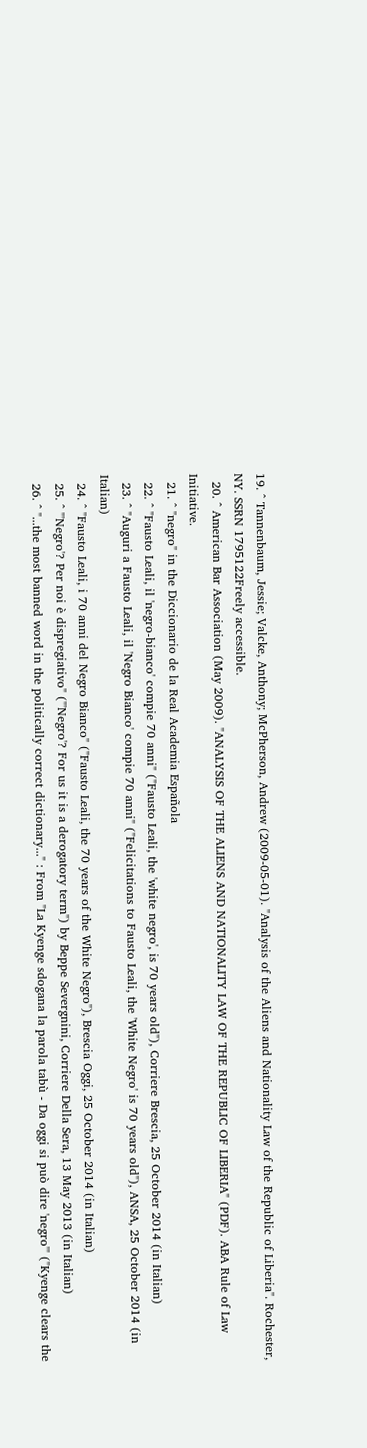19. ^ Tannenbaum, Jessie; Valcke, Anthony; McPherson, Andrew (2009-05-01). "Analysis of the Aliens and Nationality Law of the Republic of Liberia". Rochester, NY. SSRN 1795122Freely accessible.
  20. ^ American Bar Association (May 2009). "ANALYSIS OF THE ALIENS AND NATIONALITY LAW OF THE REPUBLIC OF LIBERIA" (PDF). ABA Rule of Law Initiative.
  21. ^ "negro" in the Diccionario de la Real Academia Española
  22. ^ "Fausto Leali, il 'negro-bianco' compie 70 anni" ("Fausto Leali, the 'white negro', is 70 years old"), Corriere Brescia, 25 October 2014 (in Italian)
  23. ^ "Auguri a Fausto Leali, il 'Negro Bianco' compie 70 anni" ("Felicitations to Fausto Leali, the 'White Negro' is 70 years old"), ANSA, 25 October 2014 (in Italian)
  24. ^ "Fausto Leali, i 70 anni del Negro Bianco" ("Fausto Leali, the 70 years of the White Negro"), Brescia Oggi, 25 October 2014 (in Italian)
  25. ^ "'Negro'? Per noi è dispregiativo" ("'Negro'? For us it is a derogatory term") by Beppe Severgnini, Corriere Della Sera, 13 May 2013 (in Italian)
  26. ^ "...the most banned word in the politically correct dictionary..." : From "La Kyenge sdogana la parola tabù - Da oggi si può dire 'negro'" ("Kyenge clears the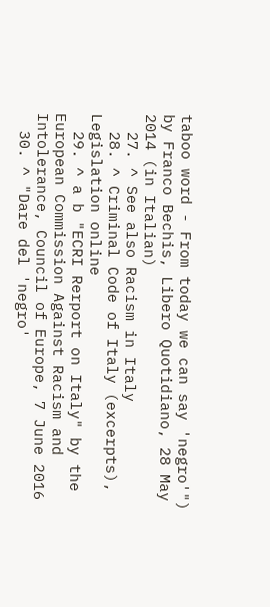taboo word - From today we can say 'negro'") by Franco Bechis, Libero Quotidiano, 28 May 2014 (in Italian)
  27. ^ See also Racism in Italy
  28. ^ Criminal Code of Italy (excerpts), Legislation online
  29. ^ a b "ECRI Rerport on Italy" by the European Commission Against Racism and Intolerance, Council of Europe, 7 June 2016
  30. ^ "Dare del 'negro'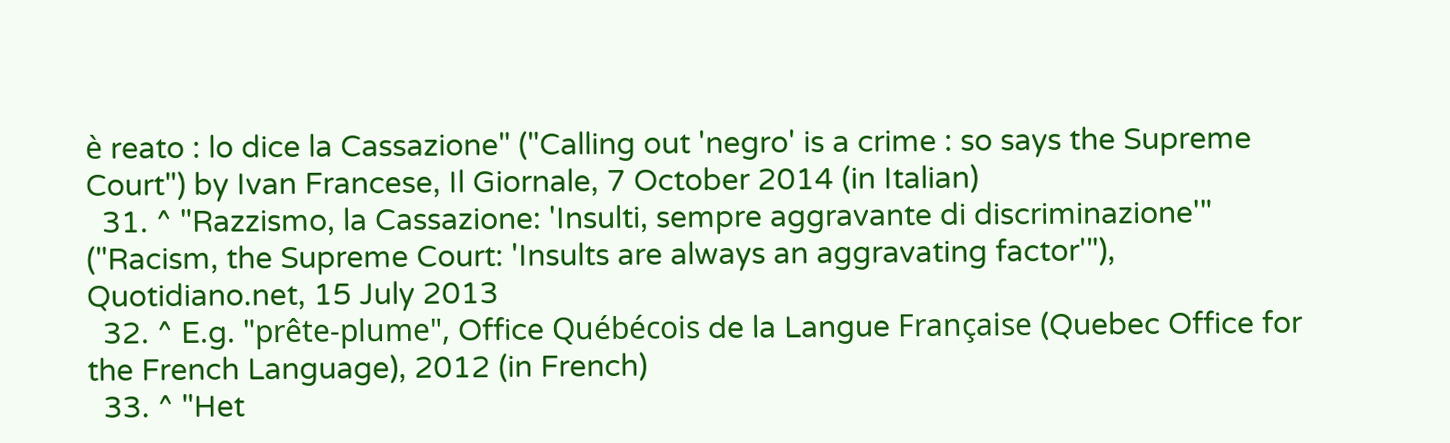è reato : lo dice la Cassazione" ("Calling out 'negro' is a crime : so says the Supreme Court") by Ivan Francese, Il Giornale, 7 October 2014 (in Italian)
  31. ^ "Razzismo, la Cassazione: 'Insulti, sempre aggravante di discriminazione'" ("Racism, the Supreme Court: 'Insults are always an aggravating factor'"), Quotidiano.net, 15 July 2013
  32. ^ E.g. "prête-plume", Office Québécois de la Langue Française (Quebec Office for the French Language), 2012 (in French)
  33. ^ "Het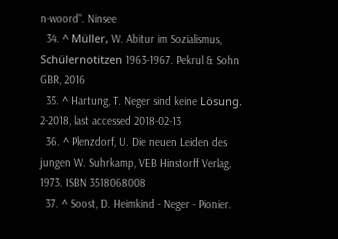n-woord". Ninsee
  34. ^ Müller, W. Abitur im Sozialismus, Schülernotitzen 1963-1967. Pekrul & Sohn GBR, 2016
  35. ^ Hartung, T. Neger sind keine Lösung. 2-2018, last accessed 2018-02-13
  36. ^ Plenzdorf, U. Die neuen Leiden des jungen W. Suhrkamp, VEB Hinstorff Verlag, 1973. ISBN 3518068008
  37. ^ Soost, D. Heimkind - Neger - Pionier.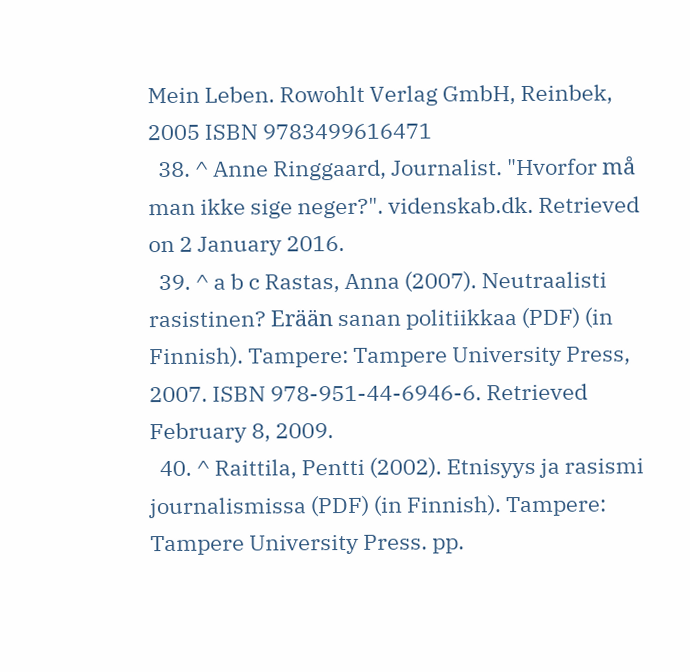Mein Leben. Rowohlt Verlag GmbH, Reinbek, 2005 ISBN 9783499616471
  38. ^ Anne Ringgaard, Journalist. "Hvorfor må man ikke sige neger?". videnskab.dk. Retrieved on 2 January 2016.
  39. ^ a b c Rastas, Anna (2007). Neutraalisti rasistinen? Erään sanan politiikkaa (PDF) (in Finnish). Tampere: Tampere University Press, 2007. ISBN 978-951-44-6946-6. Retrieved February 8, 2009.
  40. ^ Raittila, Pentti (2002). Etnisyys ja rasismi journalismissa (PDF) (in Finnish). Tampere: Tampere University Press. pp.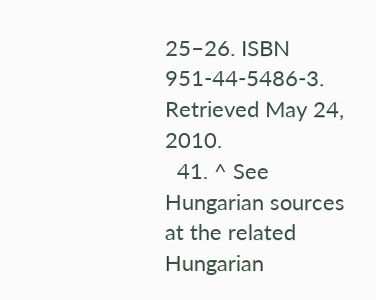25–26. ISBN 951-44-5486-3. Retrieved May 24, 2010.
  41. ^ See Hungarian sources at the related Hungarian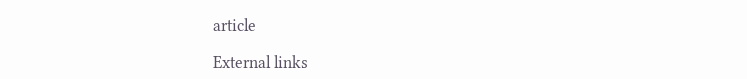article

External links